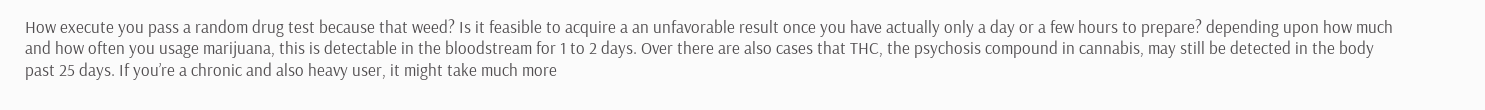How execute you pass a random drug test because that weed? Is it feasible to acquire a an unfavorable result once you have actually only a day or a few hours to prepare? depending upon how much and how often you usage marijuana, this is detectable in the bloodstream for 1 to 2 days. Over there are also cases that THC, the psychosis compound in cannabis, may still be detected in the body past 25 days. If you’re a chronic and also heavy user, it might take much more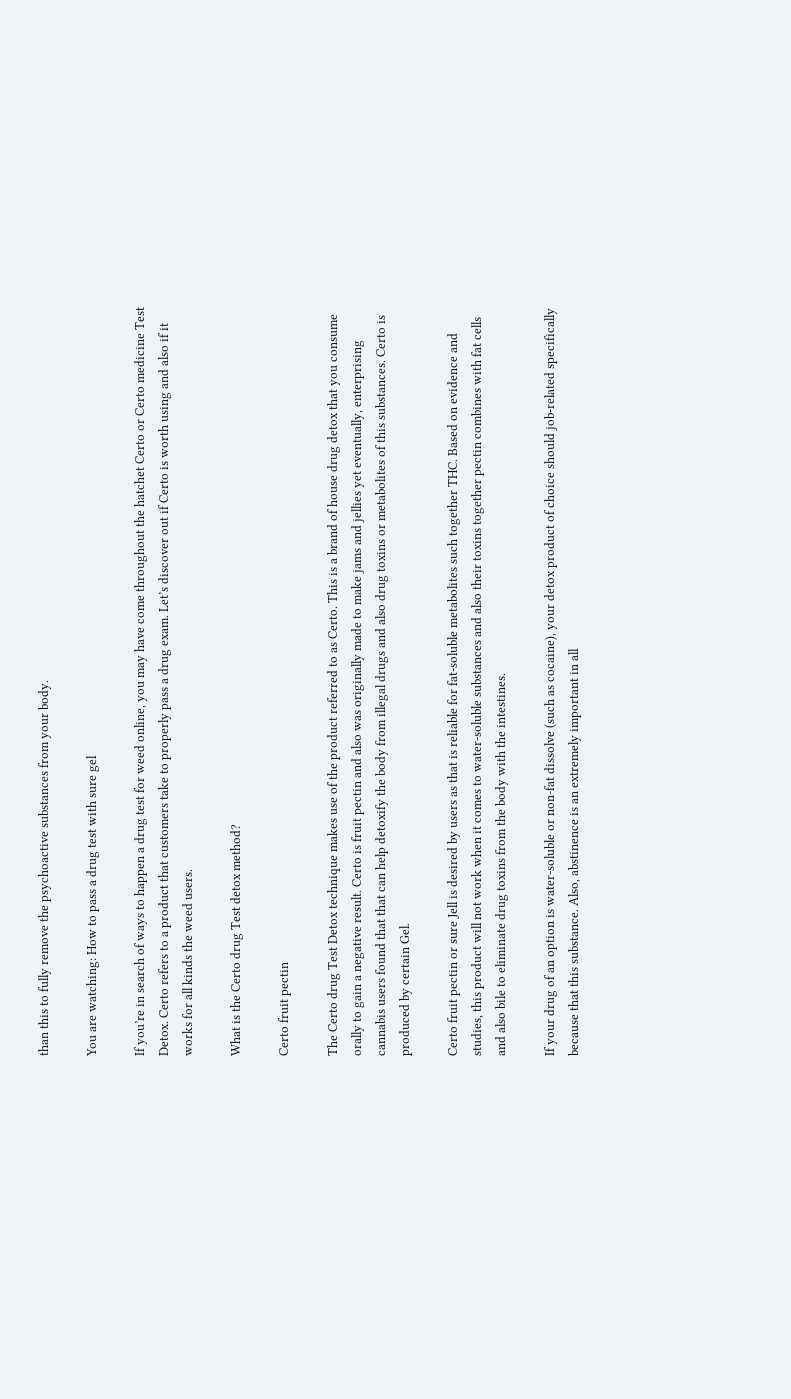than this to fully remove the psychoactive substances from your body.

You are watching: How to pass a drug test with sure gel

If you’re in search of ways to happen a drug test for weed online, you may have come throughout the hatchet Certo or Certo medicine Test Detox. Certo refers to a product that customers take to properly pass a drug exam. Let’s discover out if Certo is worth using and also if it works for all kinds the weed users.

What is the Certo drug Test detox method?

Certo fruit pectin

The Certo drug Test Detox technique makes use of the product referred to as Certo. This is a brand of house drug detox that you consume orally to gain a negative result. Certo is fruit pectin and also was originally made to make jams and jellies yet eventually, enterprising cannabis users found that that can help detoxify the body from illegal drugs and also drug toxins or metabolites of this substances. Certo is produced by certain Gel.

Certo fruit pectin or sure Jell is desired by users as that is reliable for fat-soluble metabolites such together THC. Based on evidence and studies, this product will not work when it comes to water-soluble substances and also their toxins together pectin combines with fat cells and also bile to eliminate drug toxins from the body with the intestines.

If your drug of an option is water-soluble or non-fat dissolve (such as cocaine), your detox product of choice should job-related specifically because that this substance. Also, abstinence is an extremely important in all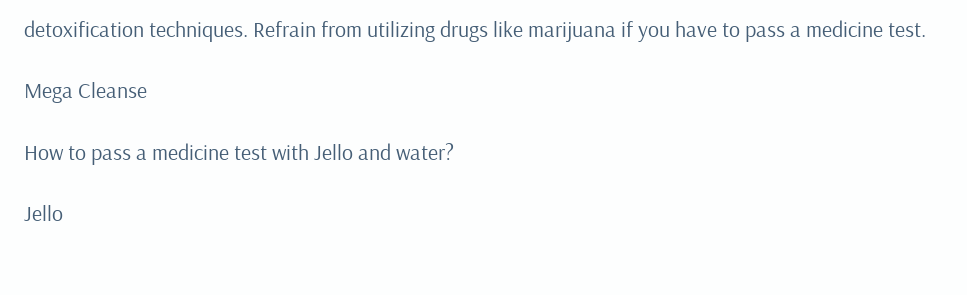detoxification techniques. Refrain from utilizing drugs like marijuana if you have to pass a medicine test.

Mega Cleanse

How to pass a medicine test with Jello and water?

Jello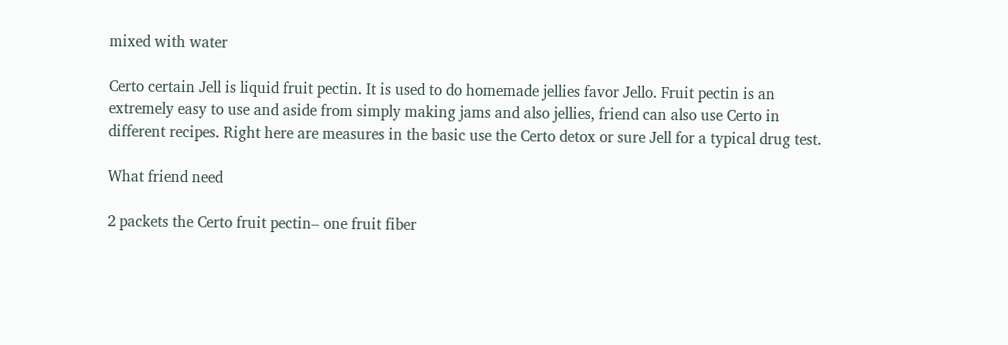mixed with water

Certo certain Jell is liquid fruit pectin. It is used to do homemade jellies favor Jello. Fruit pectin is an extremely easy to use and aside from simply making jams and also jellies, friend can also use Certo in different recipes. Right here are measures in the basic use the Certo detox or sure Jell for a typical drug test.

What friend need

2 packets the Certo fruit pectin– one fruit fiber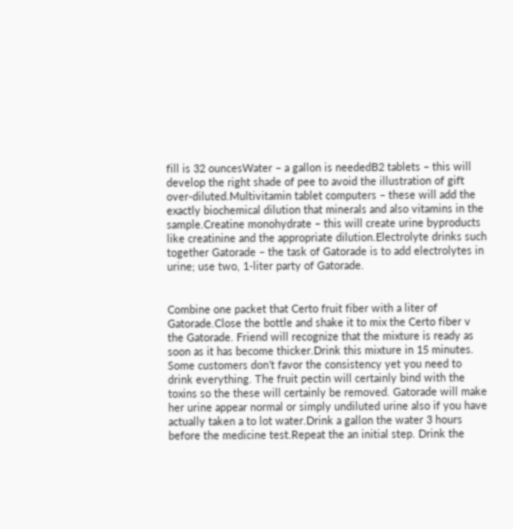fill is 32 ouncesWater – a gallon is neededB2 tablets – this will develop the right shade of pee to avoid the illustration of gift over-diluted.Multivitamin tablet computers – these will add the exactly biochemical dilution that minerals and also vitamins in the sample.Creatine monohydrate – this will create urine byproducts like creatinine and the appropriate dilution.Electrolyte drinks such together Gatorade – the task of Gatorade is to add electrolytes in urine; use two, 1-liter party of Gatorade.


Combine one packet that Certo fruit fiber with a liter of Gatorade.Close the bottle and shake it to mix the Certo fiber v the Gatorade. Friend will recognize that the mixture is ready as soon as it has become thicker.Drink this mixture in 15 minutes. Some customers don’t favor the consistency yet you need to drink everything. The fruit pectin will certainly bind with the toxins so the these will certainly be removed. Gatorade will make her urine appear normal or simply undiluted urine also if you have actually taken a to lot water.Drink a gallon the water 3 hours before the medicine test.Repeat the an initial step. Drink the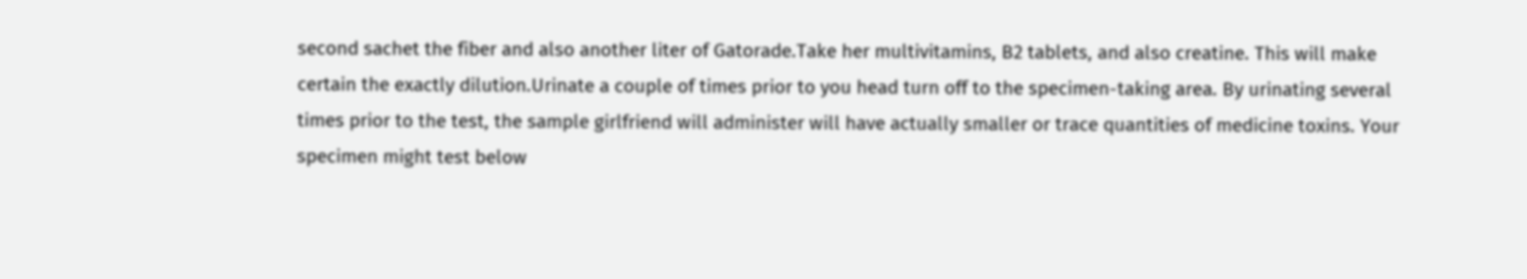second sachet the fiber and also another liter of Gatorade.Take her multivitamins, B2 tablets, and also creatine. This will make certain the exactly dilution.Urinate a couple of times prior to you head turn off to the specimen-taking area. By urinating several times prior to the test, the sample girlfriend will administer will have actually smaller or trace quantities of medicine toxins. Your specimen might test below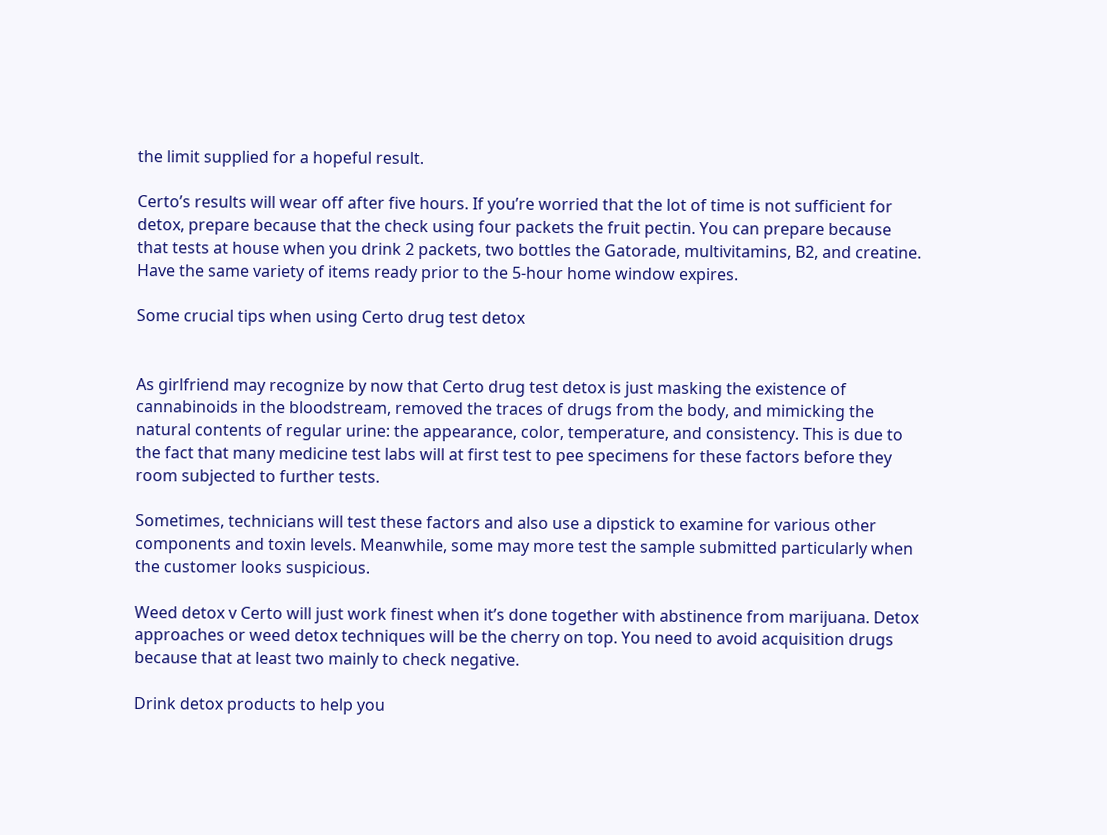the limit supplied for a hopeful result.

Certo’s results will wear off after five hours. If you’re worried that the lot of time is not sufficient for detox, prepare because that the check using four packets the fruit pectin. You can prepare because that tests at house when you drink 2 packets, two bottles the Gatorade, multivitamins, B2, and creatine. Have the same variety of items ready prior to the 5-hour home window expires.

Some crucial tips when using Certo drug test detox


As girlfriend may recognize by now that Certo drug test detox is just masking the existence of cannabinoids in the bloodstream, removed the traces of drugs from the body, and mimicking the natural contents of regular urine: the appearance, color, temperature, and consistency. This is due to the fact that many medicine test labs will at first test to pee specimens for these factors before they room subjected to further tests.

Sometimes, technicians will test these factors and also use a dipstick to examine for various other components and toxin levels. Meanwhile, some may more test the sample submitted particularly when the customer looks suspicious.

Weed detox v Certo will just work finest when it’s done together with abstinence from marijuana. Detox approaches or weed detox techniques will be the cherry on top. You need to avoid acquisition drugs because that at least two mainly to check negative.

Drink detox products to help you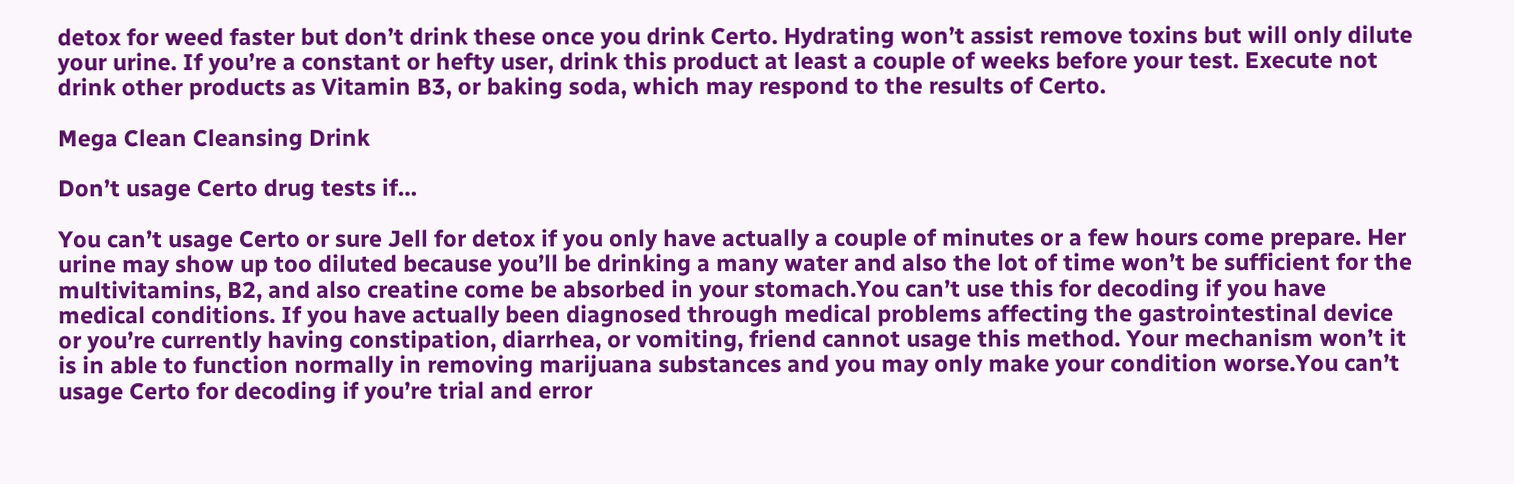detox for weed faster but don’t drink these once you drink Certo. Hydrating won’t assist remove toxins but will only dilute your urine. If you’re a constant or hefty user, drink this product at least a couple of weeks before your test. Execute not drink other products as Vitamin B3, or baking soda, which may respond to the results of Certo.

Mega Clean Cleansing Drink

Don’t usage Certo drug tests if…

You can’t usage Certo or sure Jell for detox if you only have actually a couple of minutes or a few hours come prepare. Her urine may show up too diluted because you’ll be drinking a many water and also the lot of time won’t be sufficient for the multivitamins, B2, and also creatine come be absorbed in your stomach.You can’t use this for decoding if you have medical conditions. If you have actually been diagnosed through medical problems affecting the gastrointestinal device or you’re currently having constipation, diarrhea, or vomiting, friend cannot usage this method. Your mechanism won’t it is in able to function normally in removing marijuana substances and you may only make your condition worse.You can’t usage Certo for decoding if you’re trial and error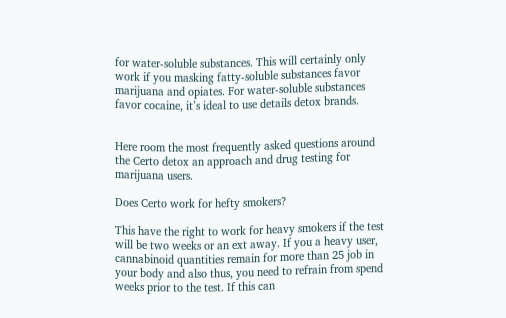for water-soluble substances. This will certainly only work if you masking fatty-soluble substances favor marijuana and opiates. For water-soluble substances favor cocaine, it’s ideal to use details detox brands.


Here room the most frequently asked questions around the Certo detox an approach and drug testing for marijuana users.

Does Certo work for hefty smokers?

This have the right to work for heavy smokers if the test will be two weeks or an ext away. If you a heavy user, cannabinoid quantities remain for more than 25 job in your body and also thus, you need to refrain from spend weeks prior to the test. If this can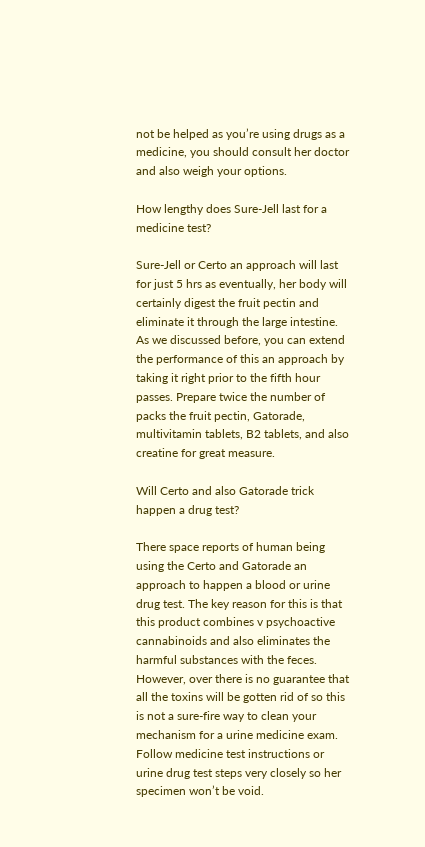not be helped as you’re using drugs as a medicine, you should consult her doctor and also weigh your options.

How lengthy does Sure-Jell last for a medicine test?

Sure-Jell or Certo an approach will last for just 5 hrs as eventually, her body will certainly digest the fruit pectin and eliminate it through the large intestine. As we discussed before, you can extend the performance of this an approach by taking it right prior to the fifth hour passes. Prepare twice the number of packs the fruit pectin, Gatorade, multivitamin tablets, B2 tablets, and also creatine for great measure.

Will Certo and also Gatorade trick happen a drug test?

There space reports of human being using the Certo and Gatorade an approach to happen a blood or urine drug test. The key reason for this is that this product combines v psychoactive cannabinoids and also eliminates the harmful substances with the feces. However, over there is no guarantee that all the toxins will be gotten rid of so this is not a sure-fire way to clean your mechanism for a urine medicine exam. Follow medicine test instructions or urine drug test steps very closely so her specimen won’t be void.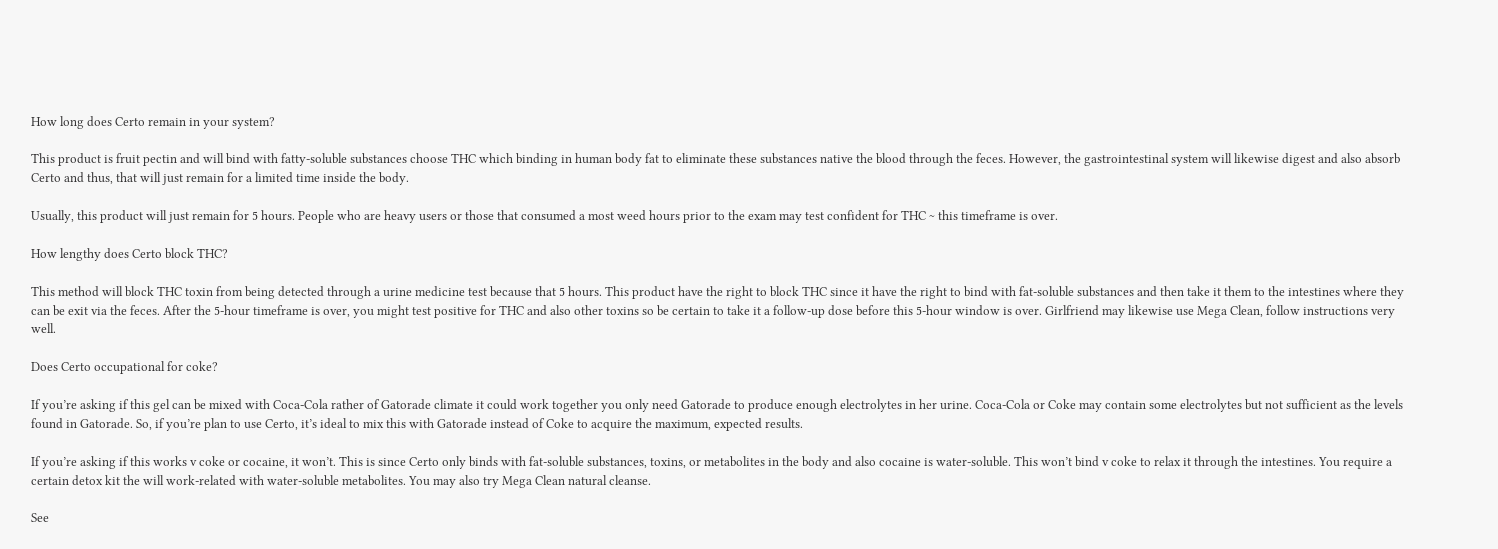How long does Certo remain in your system?

This product is fruit pectin and will bind with fatty-soluble substances choose THC which binding in human body fat to eliminate these substances native the blood through the feces. However, the gastrointestinal system will likewise digest and also absorb Certo and thus, that will just remain for a limited time inside the body.

Usually, this product will just remain for 5 hours. People who are heavy users or those that consumed a most weed hours prior to the exam may test confident for THC ~ this timeframe is over.

How lengthy does Certo block THC?

This method will block THC toxin from being detected through a urine medicine test because that 5 hours. This product have the right to block THC since it have the right to bind with fat-soluble substances and then take it them to the intestines where they can be exit via the feces. After the 5-hour timeframe is over, you might test positive for THC and also other toxins so be certain to take it a follow-up dose before this 5-hour window is over. Girlfriend may likewise use Mega Clean, follow instructions very well.

Does Certo occupational for coke?

If you’re asking if this gel can be mixed with Coca-Cola rather of Gatorade climate it could work together you only need Gatorade to produce enough electrolytes in her urine. Coca-Cola or Coke may contain some electrolytes but not sufficient as the levels found in Gatorade. So, if you’re plan to use Certo, it’s ideal to mix this with Gatorade instead of Coke to acquire the maximum, expected results.

If you’re asking if this works v coke or cocaine, it won’t. This is since Certo only binds with fat-soluble substances, toxins, or metabolites in the body and also cocaine is water-soluble. This won’t bind v coke to relax it through the intestines. You require a certain detox kit the will work-related with water-soluble metabolites. You may also try Mega Clean natural cleanse.

See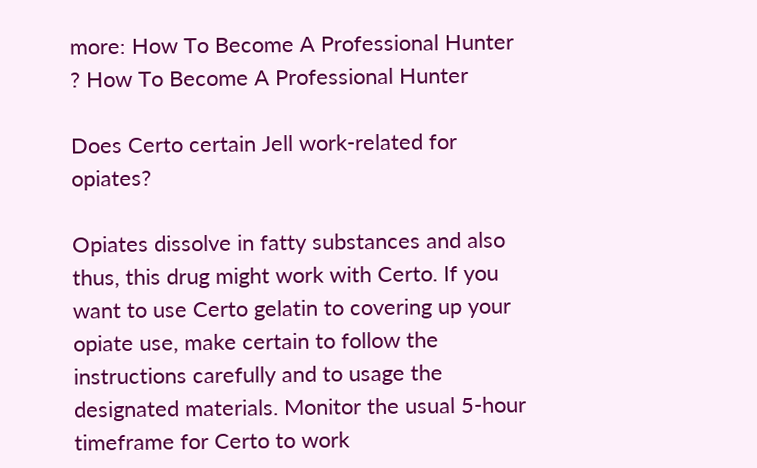more: How To Become A Professional Hunter ? How To Become A Professional Hunter

Does Certo certain Jell work-related for opiates?

Opiates dissolve in fatty substances and also thus, this drug might work with Certo. If you want to use Certo gelatin to covering up your opiate use, make certain to follow the instructions carefully and to usage the designated materials. Monitor the usual 5-hour timeframe for Certo to work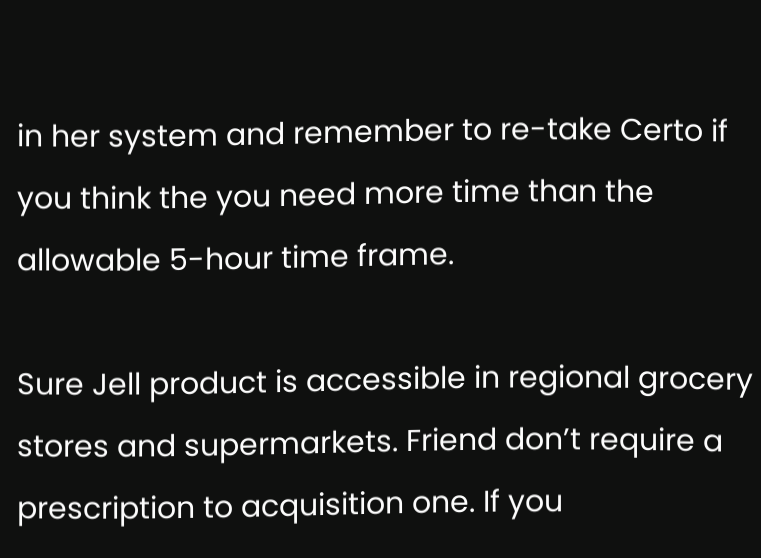in her system and remember to re-take Certo if you think the you need more time than the allowable 5-hour time frame.

Sure Jell product is accessible in regional grocery stores and supermarkets. Friend don’t require a prescription to acquisition one. If you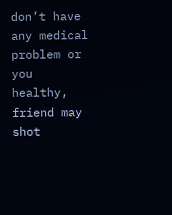don’t have any medical problem or you healthy, friend may shot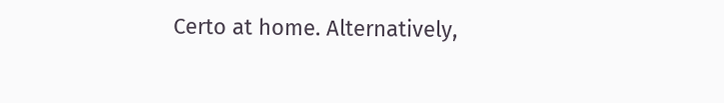Certo at home. Alternatively,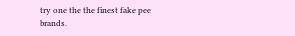try one the the finest fake pee brands.